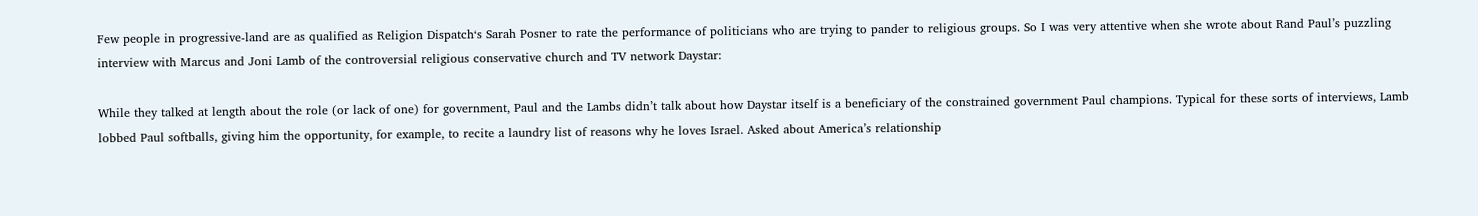Few people in progressive-land are as qualified as Religion Dispatch‘s Sarah Posner to rate the performance of politicians who are trying to pander to religious groups. So I was very attentive when she wrote about Rand Paul’s puzzling interview with Marcus and Joni Lamb of the controversial religious conservative church and TV network Daystar:

While they talked at length about the role (or lack of one) for government, Paul and the Lambs didn’t talk about how Daystar itself is a beneficiary of the constrained government Paul champions. Typical for these sorts of interviews, Lamb lobbed Paul softballs, giving him the opportunity, for example, to recite a laundry list of reasons why he loves Israel. Asked about America’s relationship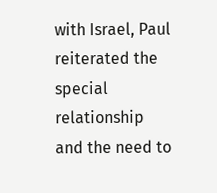with Israel, Paul reiterated the special relationship and the need to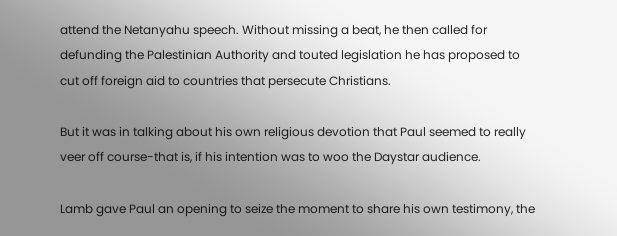attend the Netanyahu speech. Without missing a beat, he then called for defunding the Palestinian Authority and touted legislation he has proposed to cut off foreign aid to countries that persecute Christians.

But it was in talking about his own religious devotion that Paul seemed to really veer off course-that is, if his intention was to woo the Daystar audience.

Lamb gave Paul an opening to seize the moment to share his own testimony, the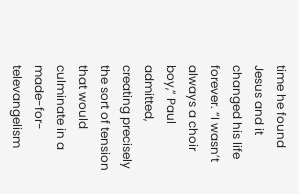time he found Jesus and it changed his life forever. “I wasn’t always a choir boy,” Paul admitted, creating precisely the sort of tension that would culminate in a made-for-televangelism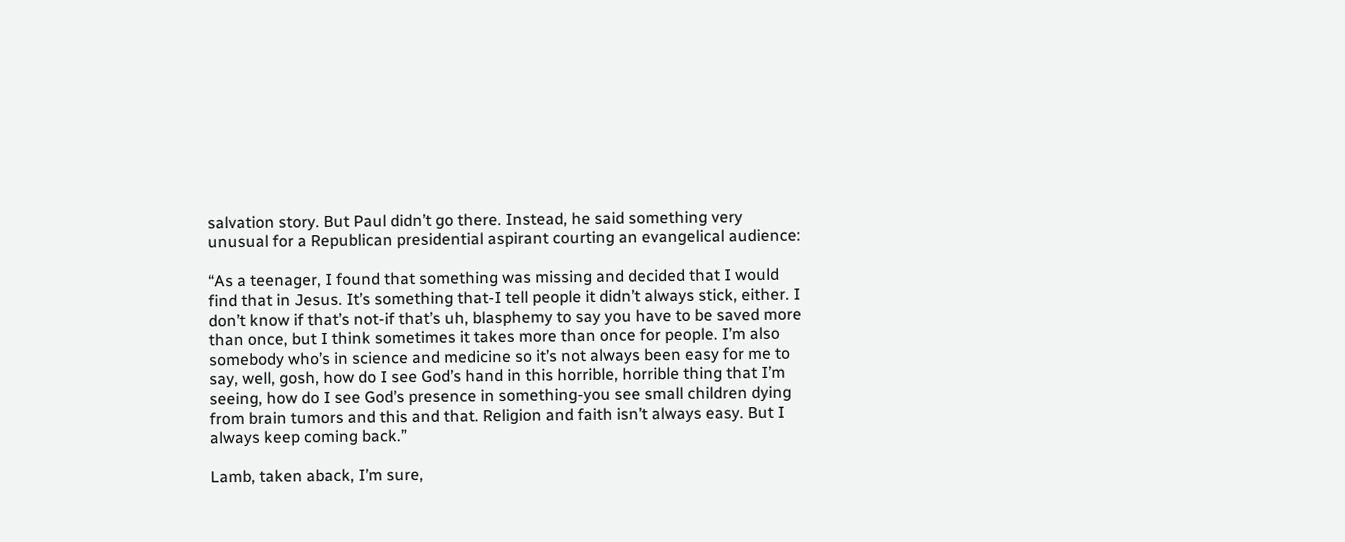salvation story. But Paul didn’t go there. Instead, he said something very unusual for a Republican presidential aspirant courting an evangelical audience:

“As a teenager, I found that something was missing and decided that I would find that in Jesus. It’s something that-I tell people it didn’t always stick, either. I don’t know if that’s not-if that’s uh, blasphemy to say you have to be saved more than once, but I think sometimes it takes more than once for people. I’m also somebody who’s in science and medicine so it’s not always been easy for me to say, well, gosh, how do I see God’s hand in this horrible, horrible thing that I’m seeing, how do I see God’s presence in something-you see small children dying from brain tumors and this and that. Religion and faith isn’t always easy. But I always keep coming back.”

Lamb, taken aback, I’m sure,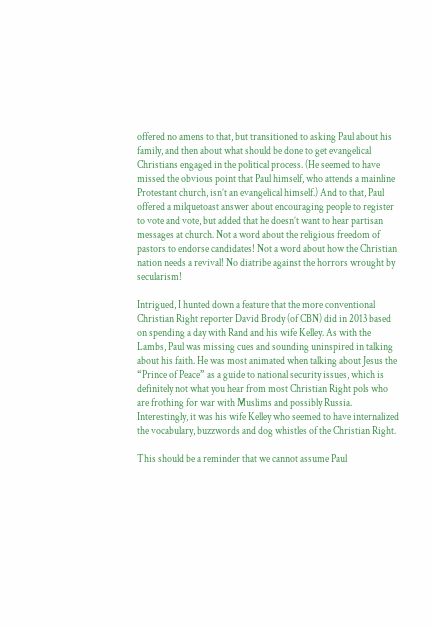offered no amens to that, but transitioned to asking Paul about his family, and then about what should be done to get evangelical Christians engaged in the political process. (He seemed to have missed the obvious point that Paul himself, who attends a mainline Protestant church, isn’t an evangelical himself.) And to that, Paul offered a milquetoast answer about encouraging people to register to vote and vote, but added that he doesn’t want to hear partisan messages at church. Not a word about the religious freedom of pastors to endorse candidates! Not a word about how the Christian nation needs a revival! No diatribe against the horrors wrought by secularism!

Intrigued, I hunted down a feature that the more conventional Christian Right reporter David Brody (of CBN) did in 2013 based on spending a day with Rand and his wife Kelley. As with the Lambs, Paul was missing cues and sounding uninspired in talking about his faith. He was most animated when talking about Jesus the “Prince of Peace” as a guide to national security issues, which is definitely not what you hear from most Christian Right pols who are frothing for war with Muslims and possibly Russia. Interestingly, it was his wife Kelley who seemed to have internalized the vocabulary, buzzwords and dog whistles of the Christian Right.

This should be a reminder that we cannot assume Paul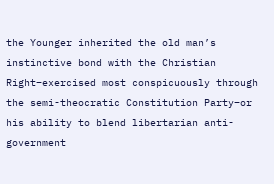the Younger inherited the old man’s instinctive bond with the Christian Right–exercised most conspicuously through the semi-theocratic Constitution Party–or his ability to blend libertarian anti-government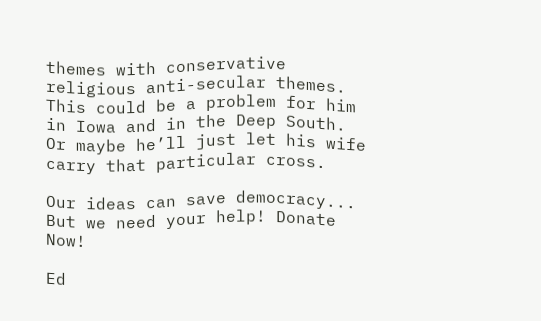themes with conservative religious anti-secular themes. This could be a problem for him in Iowa and in the Deep South. Or maybe he’ll just let his wife carry that particular cross.

Our ideas can save democracy... But we need your help! Donate Now!

Ed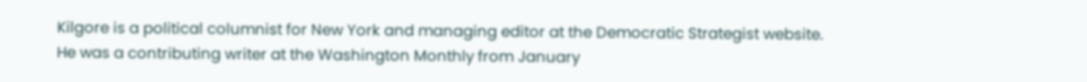Kilgore is a political columnist for New York and managing editor at the Democratic Strategist website. He was a contributing writer at the Washington Monthly from January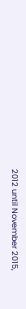2012 until November 2015,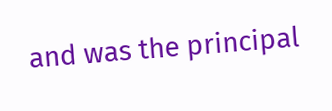and was the principal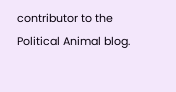contributor to the Political Animal blog.